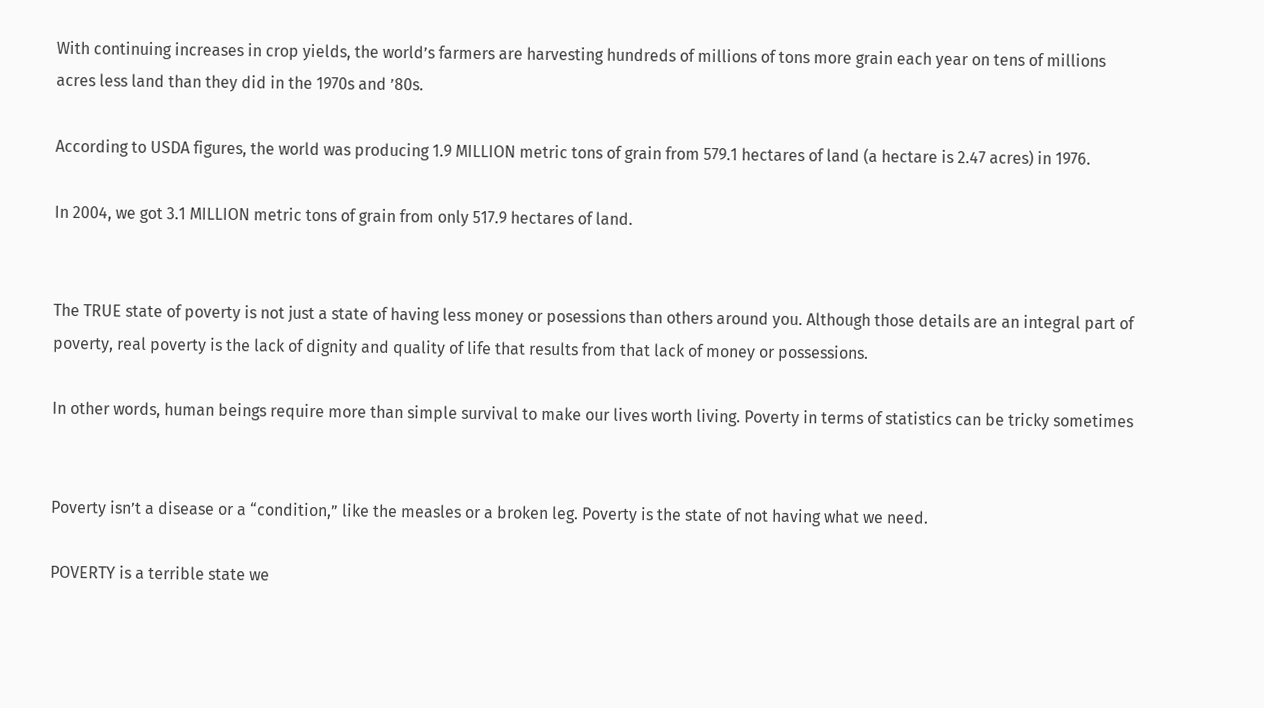With continuing increases in crop yields, the world’s farmers are harvesting hundreds of millions of tons more grain each year on tens of millions acres less land than they did in the 1970s and ’80s.

According to USDA figures, the world was producing 1.9 MILLION metric tons of grain from 579.1 hectares of land (a hectare is 2.47 acres) in 1976.

In 2004, we got 3.1 MILLION metric tons of grain from only 517.9 hectares of land.


The TRUE state of poverty is not just a state of having less money or posessions than others around you. Although those details are an integral part of poverty, real poverty is the lack of dignity and quality of life that results from that lack of money or possessions.

In other words, human beings require more than simple survival to make our lives worth living. Poverty in terms of statistics can be tricky sometimes


Poverty isn’t a disease or a “condition,” like the measles or a broken leg. Poverty is the state of not having what we need.

POVERTY is a terrible state we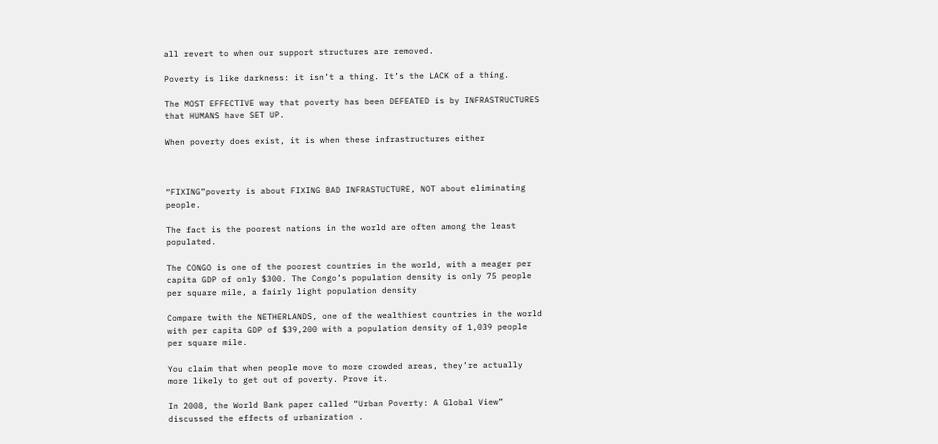all revert to when our support structures are removed.

Poverty is like darkness: it isn’t a thing. It’s the LACK of a thing.

The MOST EFFECTIVE way that poverty has been DEFEATED is by INFRASTRUCTURES that HUMANS have SET UP.

When poverty does exist, it is when these infrastructures either



“FIXING”poverty is about FIXING BAD INFRASTUCTURE, NOT about eliminating people.

The fact is the poorest nations in the world are often among the least populated.

The CONGO is one of the poorest countries in the world, with a meager per capita GDP of only $300. The Congo’s population density is only 75 people per square mile, a fairly light population density

Compare twith the NETHERLANDS, one of the wealthiest countries in the world with per capita GDP of $39,200 with a population density of 1,039 people per square mile.

You claim that when people move to more crowded areas, they’re actually more likely to get out of poverty. Prove it.

In 2008, the World Bank paper called “Urban Poverty: A Global View” discussed the effects of urbanization .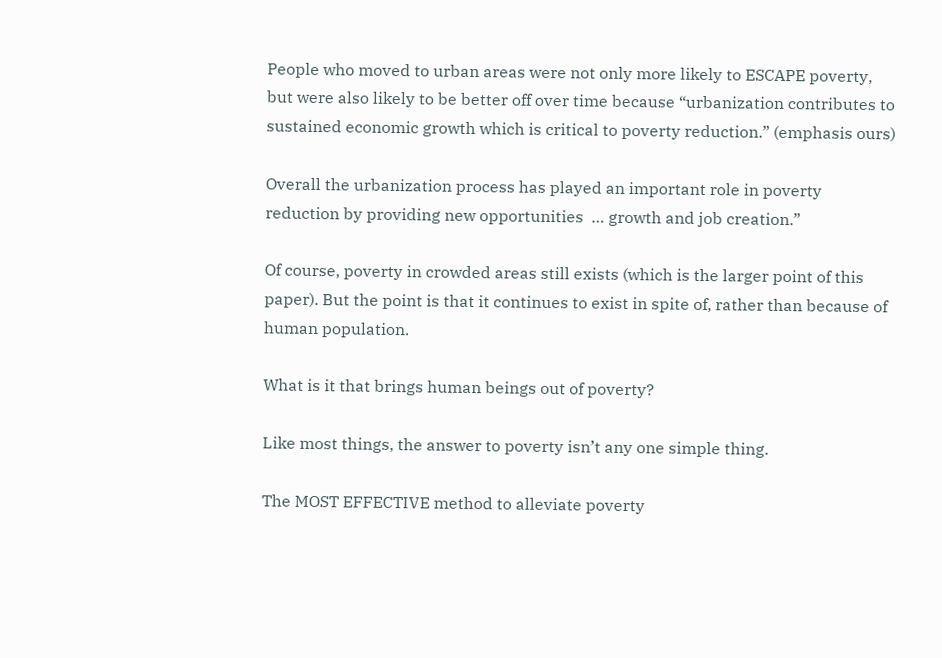People who moved to urban areas were not only more likely to ESCAPE poverty, but were also likely to be better off over time because “urbanization contributes to sustained economic growth which is critical to poverty reduction.” (emphasis ours)

Overall the urbanization process has played an important role in poverty reduction by providing new opportunities  … growth and job creation.”

Of course, poverty in crowded areas still exists (which is the larger point of this paper). But the point is that it continues to exist in spite of, rather than because of human population.

What is it that brings human beings out of poverty?

Like most things, the answer to poverty isn’t any one simple thing.

The MOST EFFECTIVE method to alleviate poverty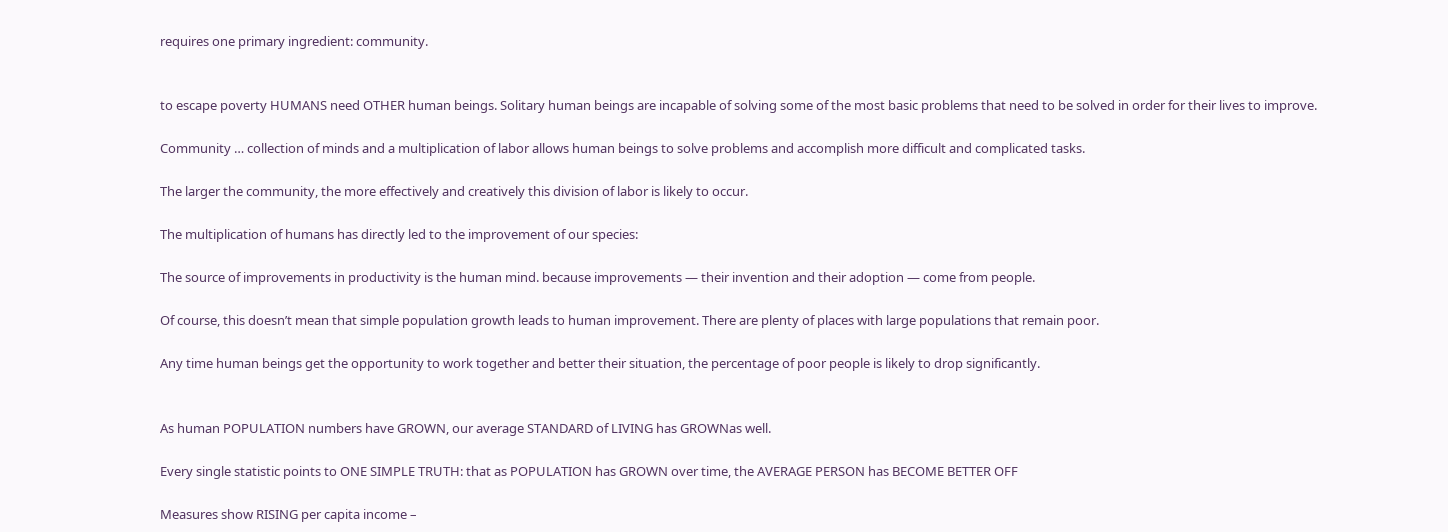requires one primary ingredient: community.


to escape poverty HUMANS need OTHER human beings. Solitary human beings are incapable of solving some of the most basic problems that need to be solved in order for their lives to improve.

Community … collection of minds and a multiplication of labor allows human beings to solve problems and accomplish more difficult and complicated tasks.

The larger the community, the more effectively and creatively this division of labor is likely to occur.

The multiplication of humans has directly led to the improvement of our species:

The source of improvements in productivity is the human mind. because improvements — their invention and their adoption — come from people.

Of course, this doesn’t mean that simple population growth leads to human improvement. There are plenty of places with large populations that remain poor.

Any time human beings get the opportunity to work together and better their situation, the percentage of poor people is likely to drop significantly.


As human POPULATION numbers have GROWN, our average STANDARD of LIVING has GROWNas well.

Every single statistic points to ONE SIMPLE TRUTH: that as POPULATION has GROWN over time, the AVERAGE PERSON has BECOME BETTER OFF

Measures show RISING per capita income –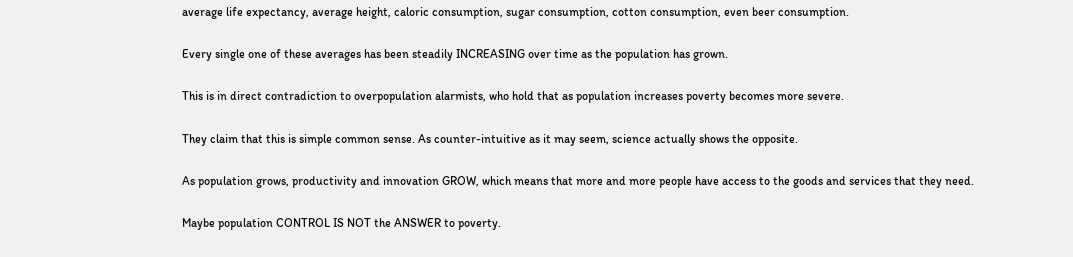average life expectancy, average height, caloric consumption, sugar consumption, cotton consumption, even beer consumption.

Every single one of these averages has been steadily INCREASING over time as the population has grown.

This is in direct contradiction to overpopulation alarmists, who hold that as population increases poverty becomes more severe.

They claim that this is simple common sense. As counter-intuitive as it may seem, science actually shows the opposite.

As population grows, productivity and innovation GROW, which means that more and more people have access to the goods and services that they need.

Maybe population CONTROL IS NOT the ANSWER to poverty.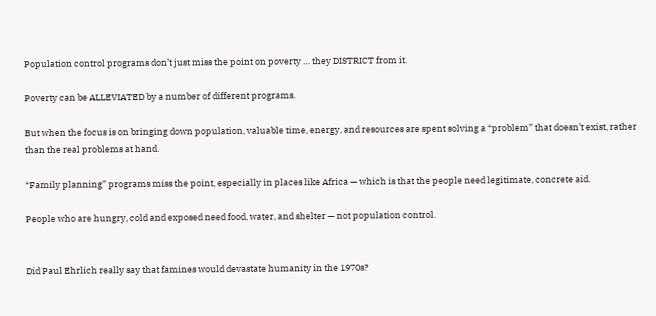Population control programs don’t just miss the point on poverty … they DISTRICT from it.

Poverty can be ALLEVIATED by a number of different programs.

But when the focus is on bringing down population, valuable time, energy, and resources are spent solving a “problem” that doesn’t exist, rather than the real problems at hand.

“Family planning” programs miss the point, especially in places like Africa — which is that the people need legitimate, concrete aid.

People who are hungry, cold and exposed need food, water, and shelter — not population control.


Did Paul Ehrlich really say that famines would devastate humanity in the 1970s?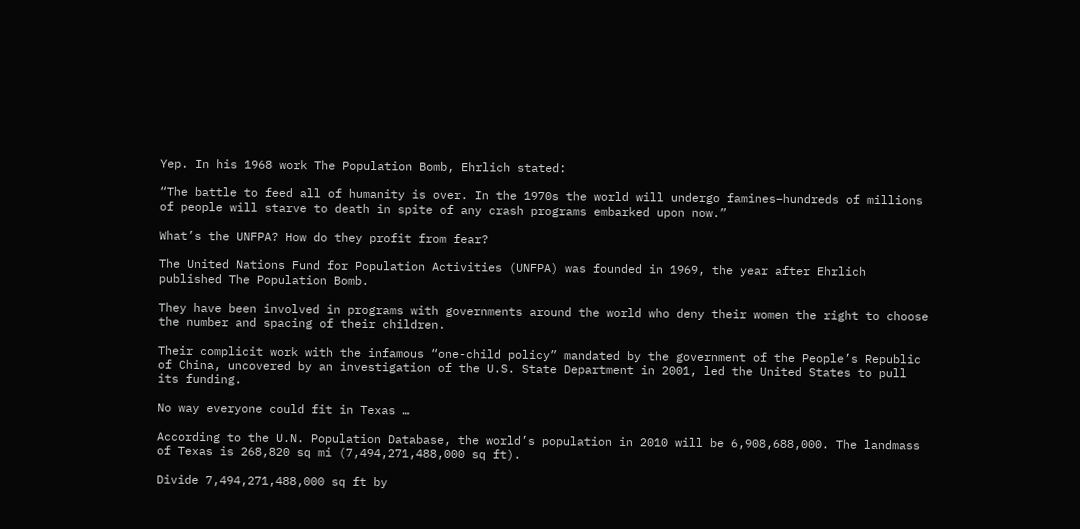Yep. In his 1968 work The Population Bomb, Ehrlich stated:

“The battle to feed all of humanity is over. In the 1970s the world will undergo famines–hundreds of millions of people will starve to death in spite of any crash programs embarked upon now.”

What’s the UNFPA? How do they profit from fear?

The United Nations Fund for Population Activities (UNFPA) was founded in 1969, the year after Ehrlich published The Population Bomb.

They have been involved in programs with governments around the world who deny their women the right to choose the number and spacing of their children.

Their complicit work with the infamous “one-child policy” mandated by the government of the People’s Republic of China, uncovered by an investigation of the U.S. State Department in 2001, led the United States to pull its funding.

No way everyone could fit in Texas …

According to the U.N. Population Database, the world’s population in 2010 will be 6,908,688,000. The landmass of Texas is 268,820 sq mi (7,494,271,488,000 sq ft).

Divide 7,494,271,488,000 sq ft by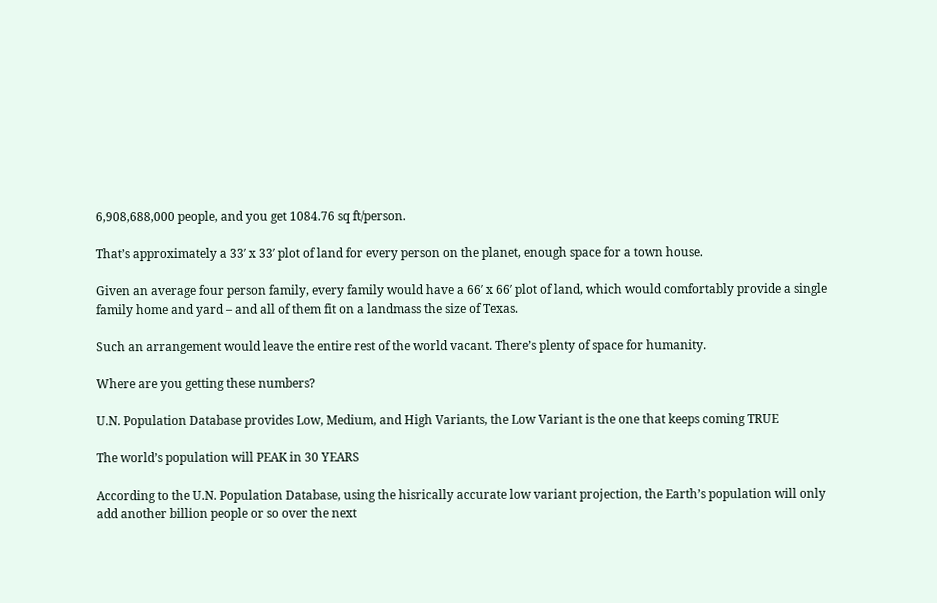6,908,688,000 people, and you get 1084.76 sq ft/person.

That’s approximately a 33′ x 33′ plot of land for every person on the planet, enough space for a town house.

Given an average four person family, every family would have a 66′ x 66′ plot of land, which would comfortably provide a single family home and yard – and all of them fit on a landmass the size of Texas.

Such an arrangement would leave the entire rest of the world vacant. There’s plenty of space for humanity.

Where are you getting these numbers?

U.N. Population Database provides Low, Medium, and High Variants, the Low Variant is the one that keeps coming TRUE

The world’s population will PEAK in 30 YEARS

According to the U.N. Population Database, using the hisrically accurate low variant projection, the Earth’s population will only add another billion people or so over the next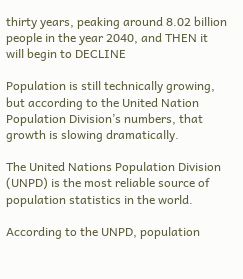thirty years, peaking around 8.02 billion people in the year 2040, and THEN it will begin to DECLINE

Population is still technically growing, but according to the United Nation Population Division’s numbers, that growth is slowing dramatically.

The United Nations Population Division (UNPD) is the most reliable source of population statistics in the world.

According to the UNPD, population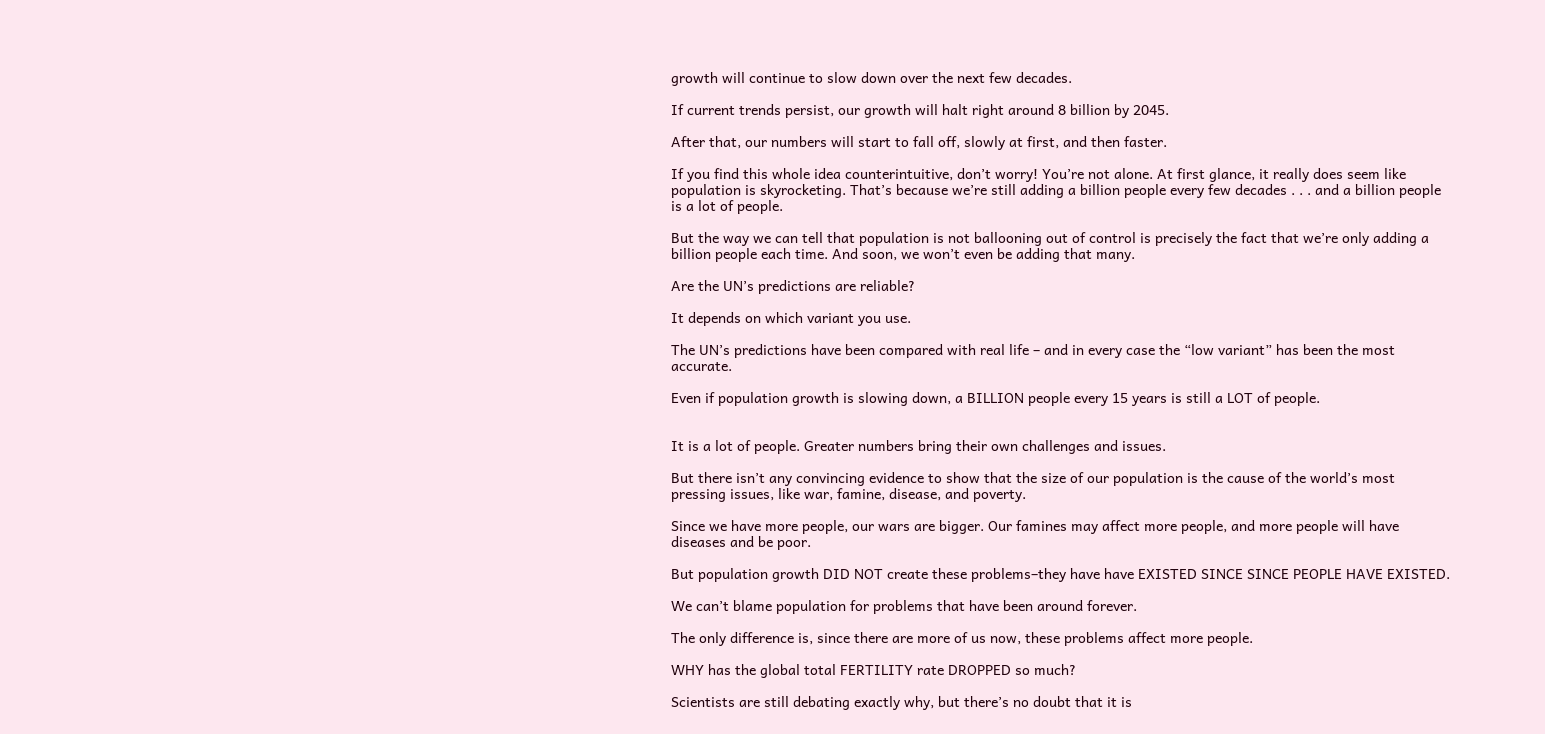growth will continue to slow down over the next few decades.

If current trends persist, our growth will halt right around 8 billion by 2045.

After that, our numbers will start to fall off, slowly at first, and then faster.

If you find this whole idea counterintuitive, don’t worry! You’re not alone. At first glance, it really does seem like population is skyrocketing. That’s because we’re still adding a billion people every few decades . . . and a billion people is a lot of people.

But the way we can tell that population is not ballooning out of control is precisely the fact that we’re only adding a billion people each time. And soon, we won’t even be adding that many.

Are the UN’s predictions are reliable?

It depends on which variant you use.

The UN’s predictions have been compared with real life – and in every case the “low variant” has been the most accurate.

Even if population growth is slowing down, a BILLION people every 15 years is still a LOT of people.


It is a lot of people. Greater numbers bring their own challenges and issues.

But there isn’t any convincing evidence to show that the size of our population is the cause of the world’s most pressing issues, like war, famine, disease, and poverty.

Since we have more people, our wars are bigger. Our famines may affect more people, and more people will have diseases and be poor.

But population growth DID NOT create these problems–they have have EXISTED SINCE SINCE PEOPLE HAVE EXISTED.

We can’t blame population for problems that have been around forever.

The only difference is, since there are more of us now, these problems affect more people.

WHY has the global total FERTILITY rate DROPPED so much?

Scientists are still debating exactly why, but there’s no doubt that it is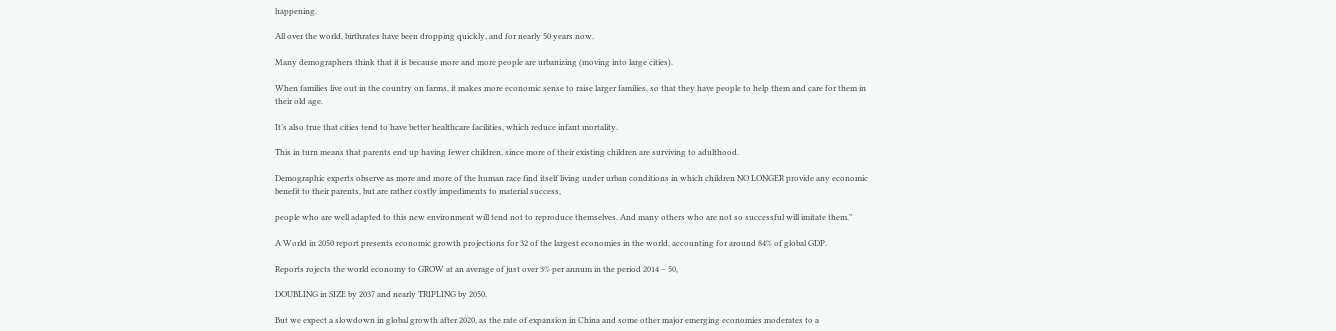happening.

All over the world, birthrates have been dropping quickly, and for nearly 50 years now.

Many demographers think that it is because more and more people are urbanizing (moving into large cities).

When families live out in the country on farms, it makes more economic sense to raise larger families, so that they have people to help them and care for them in their old age.

It’s also true that cities tend to have better healthcare facilities, which reduce infant mortality.

This in turn means that parents end up having fewer children, since more of their existing children are surviving to adulthood.

Demographic experts observe as more and more of the human race find itself living under urban conditions in which children NO LONGER provide any economic benefit to their parents, but are rather costly impediments to material success,

people who are well adapted to this new environment will tend not to reproduce themselves. And many others who are not so successful will imitate them.”

A World in 2050 report presents economic growth projections for 32 of the largest economies in the world, accounting for around 84% of global GDP.

Reports rojects the world economy to GROW at an average of just over 3% per annum in the period 2014 – 50,

DOUBLING in SIZE by 2037 and nearly TRIPLING by 2050.

But we expect a slowdown in global growth after 2020, as the rate of expansion in China and some other major emerging economies moderates to a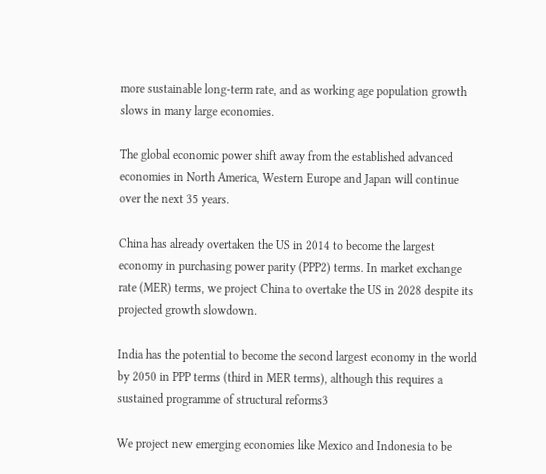more sustainable long-term rate, and as working age population growth slows in many large economies.

The global economic power shift away from the established advanced economies in North America, Western Europe and Japan will continue over the next 35 years.

China has already overtaken the US in 2014 to become the largest economy in purchasing power parity (PPP2) terms. In market exchange rate (MER) terms, we project China to overtake the US in 2028 despite its projected growth slowdown.

India has the potential to become the second largest economy in the world by 2050 in PPP terms (third in MER terms), although this requires a sustained programme of structural reforms3

We project new emerging economies like Mexico and Indonesia to be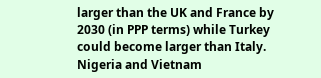larger than the UK and France by 2030 (in PPP terms) while Turkey could become larger than Italy. Nigeria and Vietnam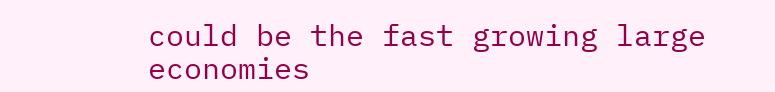could be the fast growing large economies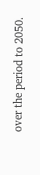over the period to 2050.